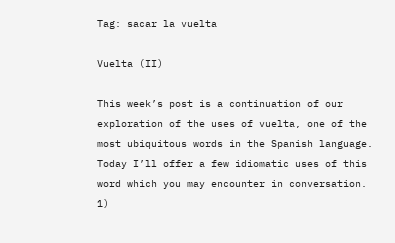Tag: sacar la vuelta

Vuelta (II)

This week’s post is a continuation of our exploration of the uses of vuelta, one of the most ubiquitous words in the Spanish language. Today I’ll offer a few idiomatic uses of this word which you may encounter in conversation. 1)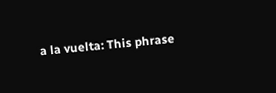a la vuelta: This phrase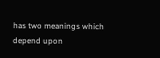has two meanings which depend upon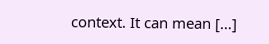context. It can mean […]